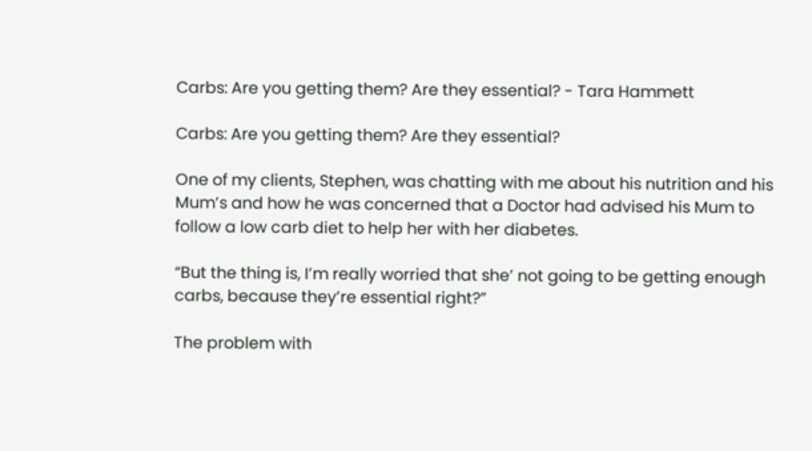Carbs: Are you getting them? Are they essential? - Tara Hammett

Carbs: Are you getting them? Are they essential?

One of my clients, Stephen, was chatting with me about his nutrition and his Mum’s and how he was concerned that a Doctor had advised his Mum to follow a low carb diet to help her with her diabetes.

“But the thing is, I’m really worried that she’ not going to be getting enough carbs, because they’re essential right?”

The problem with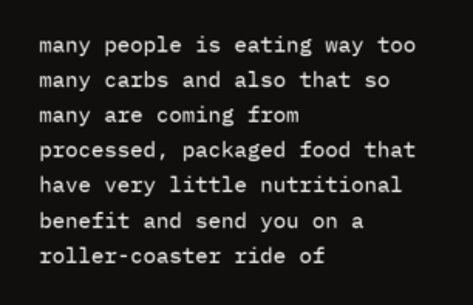many people is eating way too many carbs and also that so many are coming from processed, packaged food that have very little nutritional benefit and send you on a roller-coaster ride of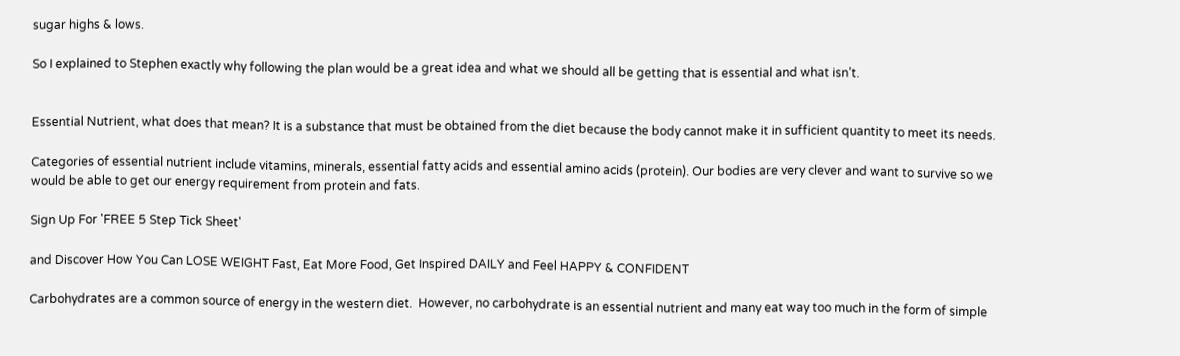sugar highs & lows.

So I explained to Stephen exactly why following the plan would be a great idea and what we should all be getting that is essential and what isn’t.


Essential Nutrient, what does that mean? It is a substance that must be obtained from the diet because the body cannot make it in sufficient quantity to meet its needs.

Categories of essential nutrient include vitamins, minerals, essential fatty acids and essential amino acids (protein). Our bodies are very clever and want to survive so we would be able to get our energy requirement from protein and fats.

Sign Up For 'FREE 5 Step Tick Sheet'

and Discover How You Can LOSE WEIGHT Fast, Eat More Food, Get Inspired DAILY and Feel HAPPY & CONFIDENT

Carbohydrates are a common source of energy in the western diet.  However, no carbohydrate is an essential nutrient and many eat way too much in the form of simple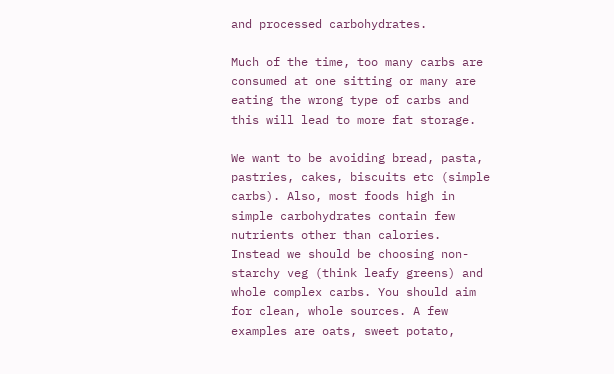and processed carbohydrates.

Much of the time, too many carbs are consumed at one sitting or many are eating the wrong type of carbs and this will lead to more fat storage.

We want to be avoiding bread, pasta, pastries, cakes, biscuits etc (simple carbs). Also, most foods high in simple carbohydrates contain few nutrients other than calories. Instead we should be choosing non-starchy veg (think leafy greens) and whole complex carbs. You should aim for clean, whole sources. A few examples are oats, sweet potato,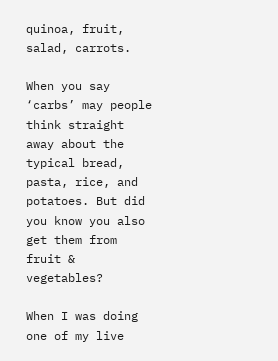quinoa, fruit, salad, carrots.

When you say ‘carbs’ may people think straight away about the typical bread, pasta, rice, and potatoes. But did you know you also get them from fruit & vegetables?

When I was doing one of my live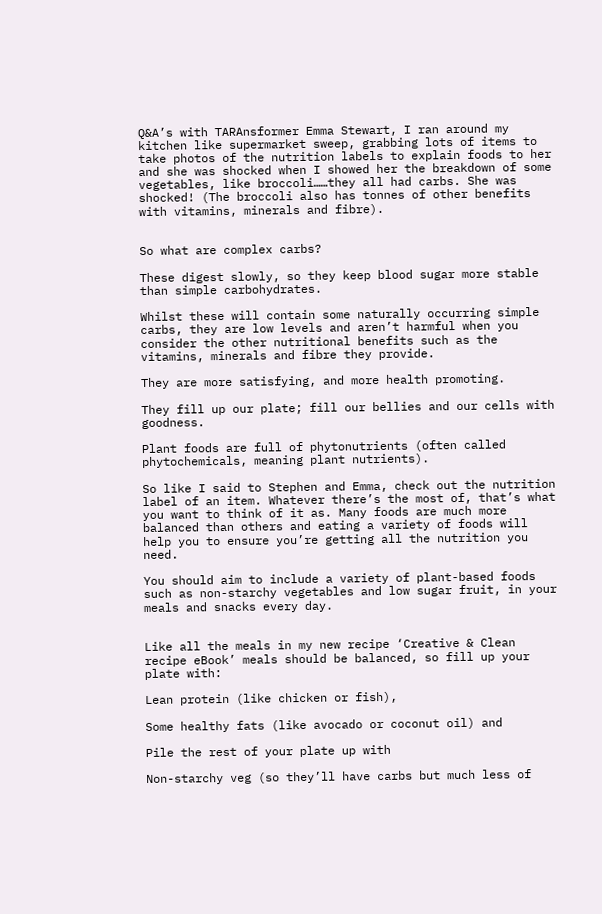Q&A’s with TARAnsformer Emma Stewart, I ran around my kitchen like supermarket sweep, grabbing lots of items to take photos of the nutrition labels to explain foods to her and she was shocked when I showed her the breakdown of some vegetables, like broccoli……they all had carbs. She was shocked! (The broccoli also has tonnes of other benefits with vitamins, minerals and fibre).


So what are complex carbs?

These digest slowly, so they keep blood sugar more stable than simple carbohydrates.

Whilst these will contain some naturally occurring simple carbs, they are low levels and aren’t harmful when you consider the other nutritional benefits such as the vitamins, minerals and fibre they provide.

They are more satisfying, and more health promoting.

They fill up our plate; fill our bellies and our cells with goodness.

Plant foods are full of phytonutrients (often called phytochemicals, meaning plant nutrients).

So like I said to Stephen and Emma, check out the nutrition label of an item. Whatever there’s the most of, that’s what you want to think of it as. Many foods are much more balanced than others and eating a variety of foods will help you to ensure you’re getting all the nutrition you need.

You should aim to include a variety of plant-based foods such as non-starchy vegetables and low sugar fruit, in your meals and snacks every day.


Like all the meals in my new recipe ‘Creative & Clean recipe eBook’ meals should be balanced, so fill up your plate with:

Lean protein (like chicken or fish),

Some healthy fats (like avocado or coconut oil) and

Pile the rest of your plate up with

Non-starchy veg (so they’ll have carbs but much less of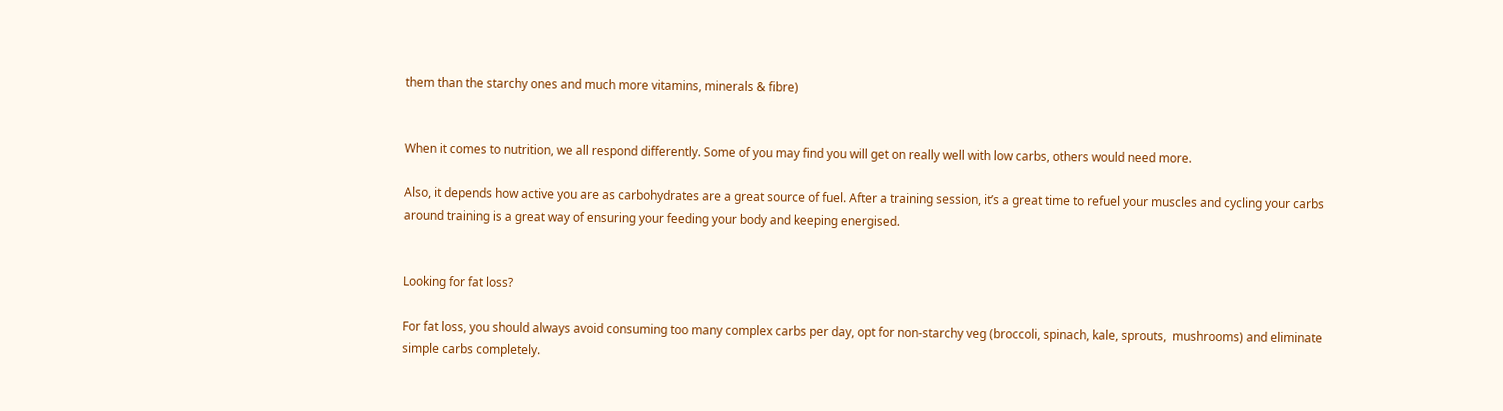them than the starchy ones and much more vitamins, minerals & fibre)


When it comes to nutrition, we all respond differently. Some of you may find you will get on really well with low carbs, others would need more.

Also, it depends how active you are as carbohydrates are a great source of fuel. After a training session, it’s a great time to refuel your muscles and cycling your carbs around training is a great way of ensuring your feeding your body and keeping energised.


Looking for fat loss?

For fat loss, you should always avoid consuming too many complex carbs per day, opt for non-starchy veg (broccoli, spinach, kale, sprouts,  mushrooms) and eliminate simple carbs completely.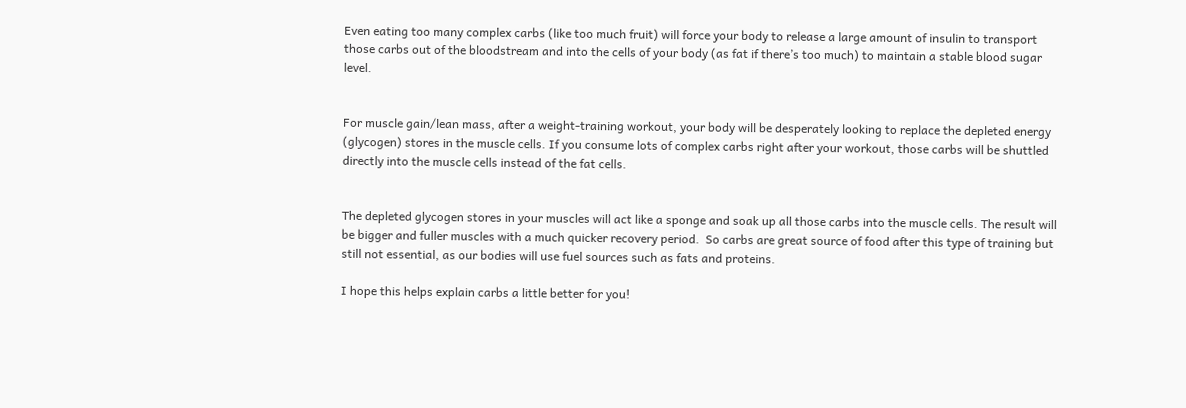Even eating too many complex carbs (like too much fruit) will force your body to release a large amount of insulin to transport those carbs out of the bloodstream and into the cells of your body (as fat if there’s too much) to maintain a stable blood sugar level.


For muscle gain/lean mass, after a weight-training workout, your body will be desperately looking to replace the depleted energy (glycogen) stores in the muscle cells. If you consume lots of complex carbs right after your workout, those carbs will be shuttled directly into the muscle cells instead of the fat cells.


The depleted glycogen stores in your muscles will act like a sponge and soak up all those carbs into the muscle cells. The result will be bigger and fuller muscles with a much quicker recovery period.  So carbs are great source of food after this type of training but still not essential, as our bodies will use fuel sources such as fats and proteins.

I hope this helps explain carbs a little better for you!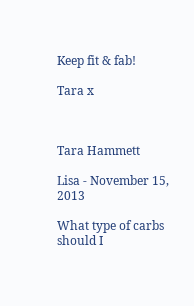Keep fit & fab!

Tara x



Tara Hammett

Lisa - November 15, 2013

What type of carbs should I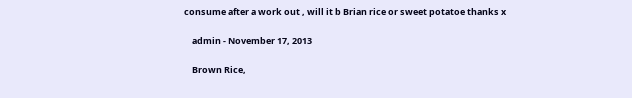consume after a work out , will it b Brian rice or sweet potatoe thanks x

    admin - November 17, 2013

    Brown Rice,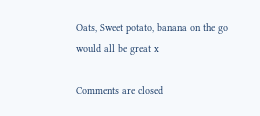Oats, Sweet potato, banana on the go would all be great x

Comments are closed